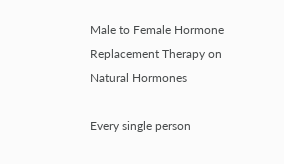Male to Female Hormone Replacement Therapy on Natural Hormones

Every single person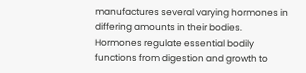manufactures several varying hormones in differing amounts in their bodies. Hormones regulate essential bodily functions from digestion and growth to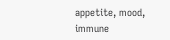appetite, mood, immune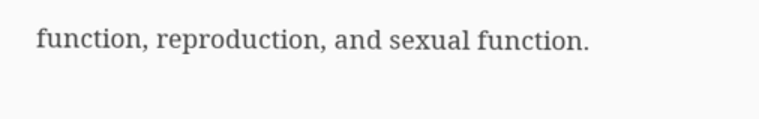function, reproduction, and sexual function.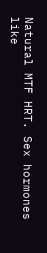Natural MTF HRT. Sex hormones like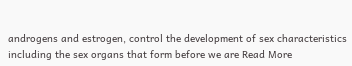androgens and estrogen, control the development of sex characteristics including the sex organs that form before we are Read More